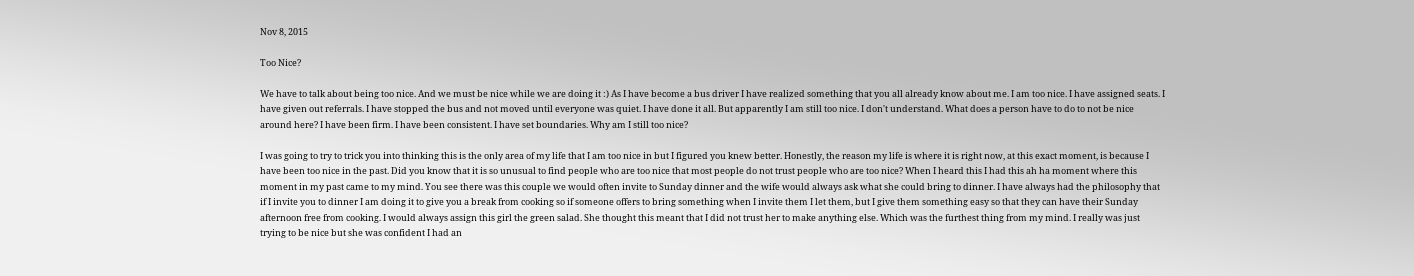Nov 8, 2015

Too Nice?

We have to talk about being too nice. And we must be nice while we are doing it :) As I have become a bus driver I have realized something that you all already know about me. I am too nice. I have assigned seats. I have given out referrals. I have stopped the bus and not moved until everyone was quiet. I have done it all. But apparently I am still too nice. I don't understand. What does a person have to do to not be nice around here? I have been firm. I have been consistent. I have set boundaries. Why am I still too nice?

I was going to try to trick you into thinking this is the only area of my life that I am too nice in but I figured you knew better. Honestly, the reason my life is where it is right now, at this exact moment, is because I have been too nice in the past. Did you know that it is so unusual to find people who are too nice that most people do not trust people who are too nice? When I heard this I had this ah ha moment where this moment in my past came to my mind. You see there was this couple we would often invite to Sunday dinner and the wife would always ask what she could bring to dinner. I have always had the philosophy that if I invite you to dinner I am doing it to give you a break from cooking so if someone offers to bring something when I invite them I let them, but I give them something easy so that they can have their Sunday afternoon free from cooking. I would always assign this girl the green salad. She thought this meant that I did not trust her to make anything else. Which was the furthest thing from my mind. I really was just trying to be nice but she was confident I had an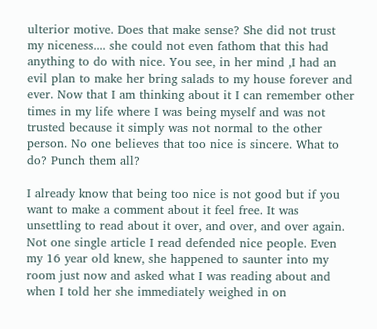ulterior motive. Does that make sense? She did not trust my niceness.... she could not even fathom that this had anything to do with nice. You see, in her mind ,I had an evil plan to make her bring salads to my house forever and ever. Now that I am thinking about it I can remember other times in my life where I was being myself and was not trusted because it simply was not normal to the other person. No one believes that too nice is sincere. What to do? Punch them all?

I already know that being too nice is not good but if you want to make a comment about it feel free. It was unsettling to read about it over, and over, and over again. Not one single article I read defended nice people. Even my 16 year old knew, she happened to saunter into my room just now and asked what I was reading about and when I told her she immediately weighed in on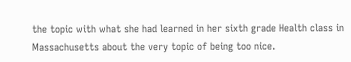the topic with what she had learned in her sixth grade Health class in Massachusetts about the very topic of being too nice.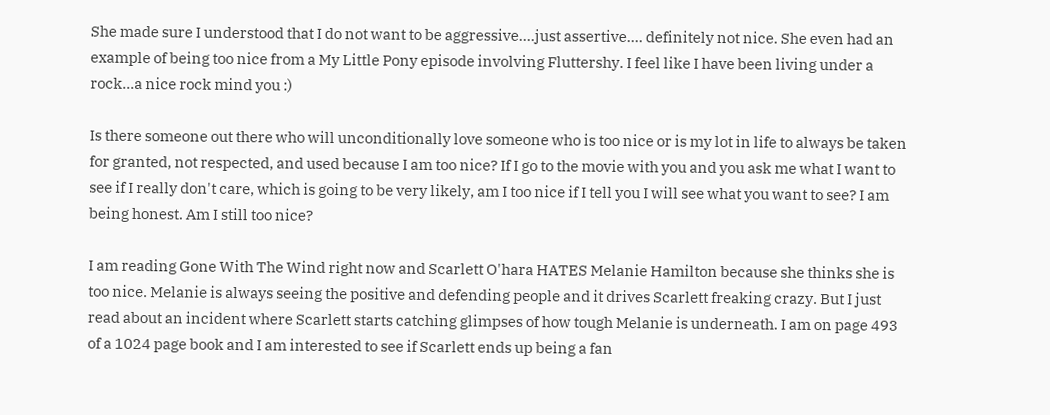She made sure I understood that I do not want to be aggressive....just assertive.... definitely not nice. She even had an example of being too nice from a My Little Pony episode involving Fluttershy. I feel like I have been living under a rock...a nice rock mind you :)

Is there someone out there who will unconditionally love someone who is too nice or is my lot in life to always be taken for granted, not respected, and used because I am too nice? If I go to the movie with you and you ask me what I want to see if I really don't care, which is going to be very likely, am I too nice if I tell you I will see what you want to see? I am being honest. Am I still too nice?

I am reading Gone With The Wind right now and Scarlett O'hara HATES Melanie Hamilton because she thinks she is too nice. Melanie is always seeing the positive and defending people and it drives Scarlett freaking crazy. But I just read about an incident where Scarlett starts catching glimpses of how tough Melanie is underneath. I am on page 493 of a 1024 page book and I am interested to see if Scarlett ends up being a fan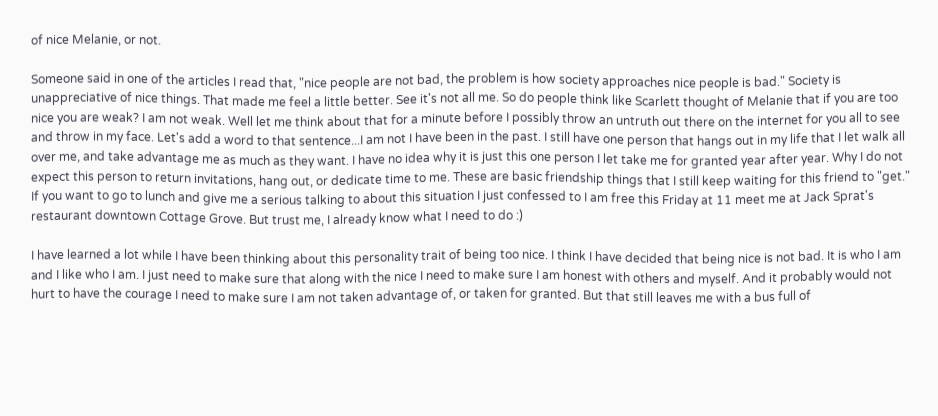of nice Melanie, or not.

Someone said in one of the articles I read that, "nice people are not bad, the problem is how society approaches nice people is bad." Society is unappreciative of nice things. That made me feel a little better. See it's not all me. So do people think like Scarlett thought of Melanie that if you are too nice you are weak? I am not weak. Well let me think about that for a minute before I possibly throw an untruth out there on the internet for you all to see and throw in my face. Let's add a word to that sentence...I am not I have been in the past. I still have one person that hangs out in my life that I let walk all over me, and take advantage me as much as they want. I have no idea why it is just this one person I let take me for granted year after year. Why I do not expect this person to return invitations, hang out, or dedicate time to me. These are basic friendship things that I still keep waiting for this friend to "get." If you want to go to lunch and give me a serious talking to about this situation I just confessed to I am free this Friday at 11 meet me at Jack Sprat's restaurant downtown Cottage Grove. But trust me, I already know what I need to do :)

I have learned a lot while I have been thinking about this personality trait of being too nice. I think I have decided that being nice is not bad. It is who I am and I like who I am. I just need to make sure that along with the nice I need to make sure I am honest with others and myself. And it probably would not hurt to have the courage I need to make sure I am not taken advantage of, or taken for granted. But that still leaves me with a bus full of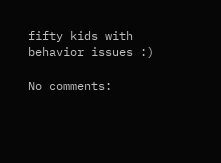fifty kids with behavior issues :)

No comments: